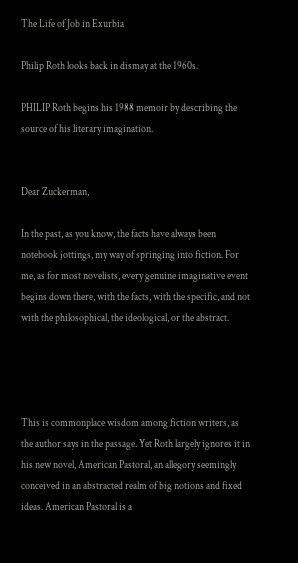The Life of Job in Exurbia

Philip Roth looks back in dismay at the 1960s.

PHILIP Roth begins his 1988 memoir by describing the source of his literary imagination.


Dear Zuckerman,

In the past, as you know, the facts have always been notebook jottings, my way of springing into fiction. For me, as for most novelists, every genuine imaginative event begins down there, with the facts, with the specific, and not with the philosophical, the ideological, or the abstract.




This is commonplace wisdom among fiction writers, as the author says in the passage. Yet Roth largely ignores it in his new novel, American Pastoral, an allegory seemingly conceived in an abstracted realm of big notions and fixed ideas. American Pastoral is a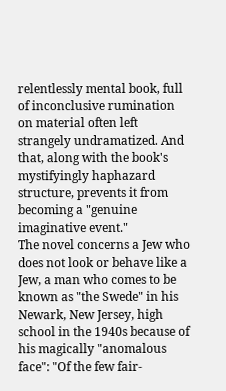relentlessly mental book, full of inconclusive rumination on material often left strangely undramatized. And that, along with the book's mystifyingly haphazard structure, prevents it from becoming a "genuine imaginative event."
The novel concerns a Jew who does not look or behave like a Jew, a man who comes to be known as "the Swede" in his Newark, New Jersey, high school in the 1940s because of his magically "anomalous face": "Of the few fair-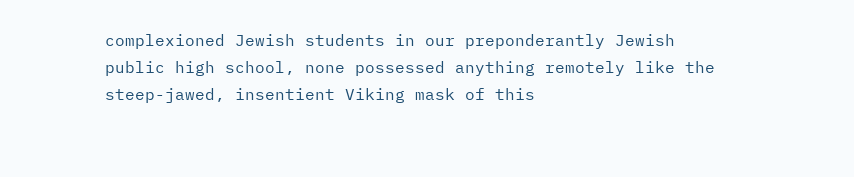complexioned Jewish students in our preponderantly Jewish public high school, none possessed anything remotely like the steep-jawed, insentient Viking mask of this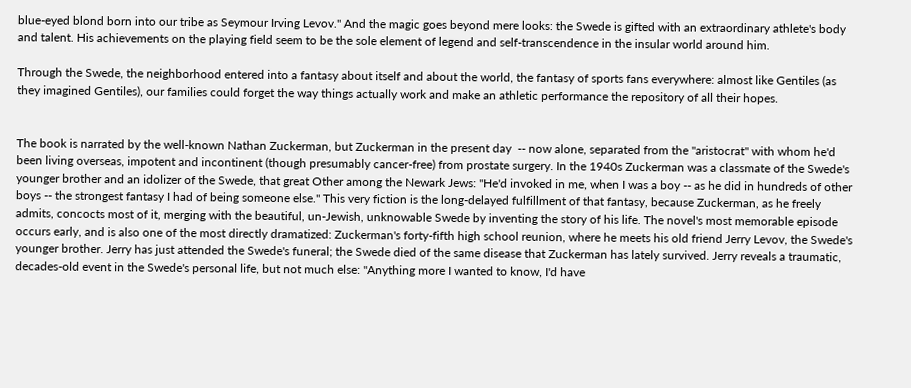blue-eyed blond born into our tribe as Seymour Irving Levov." And the magic goes beyond mere looks: the Swede is gifted with an extraordinary athlete's body and talent. His achievements on the playing field seem to be the sole element of legend and self-transcendence in the insular world around him.

Through the Swede, the neighborhood entered into a fantasy about itself and about the world, the fantasy of sports fans everywhere: almost like Gentiles (as they imagined Gentiles), our families could forget the way things actually work and make an athletic performance the repository of all their hopes.


The book is narrated by the well-known Nathan Zuckerman, but Zuckerman in the present day  -- now alone, separated from the "aristocrat" with whom he'd been living overseas, impotent and incontinent (though presumably cancer-free) from prostate surgery. In the 1940s Zuckerman was a classmate of the Swede's younger brother and an idolizer of the Swede, that great Other among the Newark Jews: "He'd invoked in me, when I was a boy -- as he did in hundreds of other boys -- the strongest fantasy I had of being someone else." This very fiction is the long-delayed fulfillment of that fantasy, because Zuckerman, as he freely admits, concocts most of it, merging with the beautiful, un-Jewish, unknowable Swede by inventing the story of his life. The novel's most memorable episode occurs early, and is also one of the most directly dramatized: Zuckerman's forty-fifth high school reunion, where he meets his old friend Jerry Levov, the Swede's younger brother. Jerry has just attended the Swede's funeral; the Swede died of the same disease that Zuckerman has lately survived. Jerry reveals a traumatic, decades-old event in the Swede's personal life, but not much else: "Anything more I wanted to know, I'd have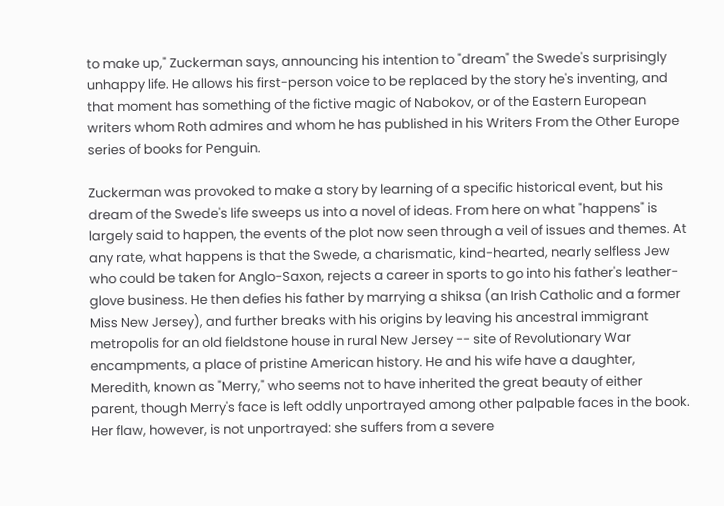to make up," Zuckerman says, announcing his intention to "dream" the Swede's surprisingly unhappy life. He allows his first-person voice to be replaced by the story he's inventing, and that moment has something of the fictive magic of Nabokov, or of the Eastern European writers whom Roth admires and whom he has published in his Writers From the Other Europe series of books for Penguin.

Zuckerman was provoked to make a story by learning of a specific historical event, but his dream of the Swede's life sweeps us into a novel of ideas. From here on what "happens" is largely said to happen, the events of the plot now seen through a veil of issues and themes. At any rate, what happens is that the Swede, a charismatic, kind-hearted, nearly selfless Jew who could be taken for Anglo-Saxon, rejects a career in sports to go into his father's leather-glove business. He then defies his father by marrying a shiksa (an Irish Catholic and a former Miss New Jersey), and further breaks with his origins by leaving his ancestral immigrant metropolis for an old fieldstone house in rural New Jersey -- site of Revolutionary War encampments, a place of pristine American history. He and his wife have a daughter, Meredith, known as "Merry," who seems not to have inherited the great beauty of either parent, though Merry's face is left oddly unportrayed among other palpable faces in the book. Her flaw, however, is not unportrayed: she suffers from a severe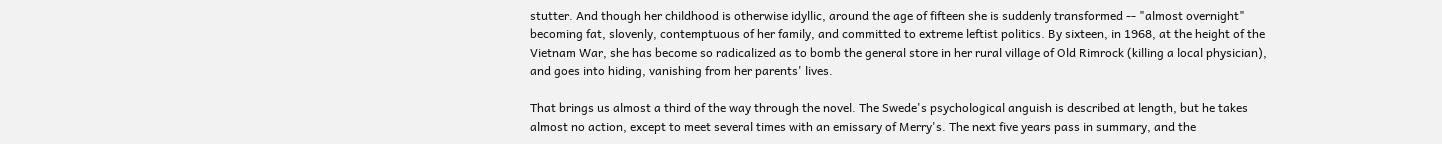stutter. And though her childhood is otherwise idyllic, around the age of fifteen she is suddenly transformed -- "almost overnight" becoming fat, slovenly, contemptuous of her family, and committed to extreme leftist politics. By sixteen, in 1968, at the height of the Vietnam War, she has become so radicalized as to bomb the general store in her rural village of Old Rimrock (killing a local physician), and goes into hiding, vanishing from her parents' lives.

That brings us almost a third of the way through the novel. The Swede's psychological anguish is described at length, but he takes almost no action, except to meet several times with an emissary of Merry's. The next five years pass in summary, and the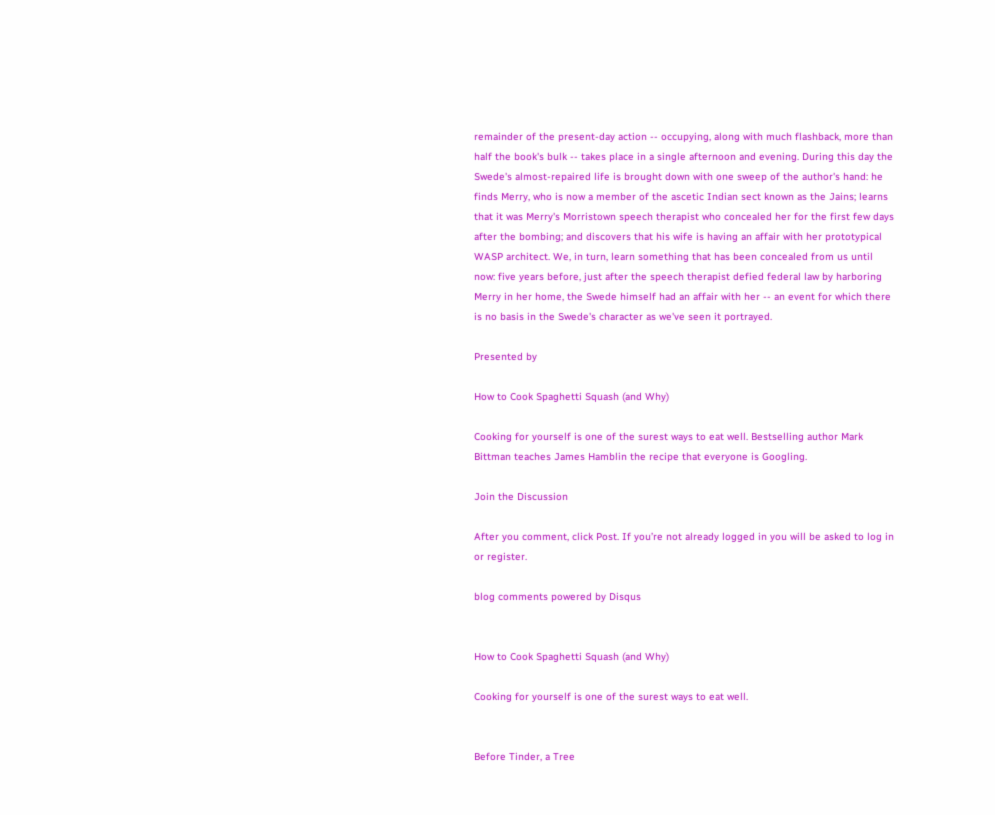remainder of the present-day action -- occupying, along with much flashback, more than half the book's bulk -- takes place in a single afternoon and evening. During this day the Swede's almost-repaired life is brought down with one sweep of the author's hand: he finds Merry, who is now a member of the ascetic Indian sect known as the Jains; learns that it was Merry's Morristown speech therapist who concealed her for the first few days after the bombing; and discovers that his wife is having an affair with her prototypical WASP architect. We, in turn, learn something that has been concealed from us until now: five years before, just after the speech therapist defied federal law by harboring Merry in her home, the Swede himself had an affair with her -- an event for which there is no basis in the Swede's character as we've seen it portrayed.

Presented by

How to Cook Spaghetti Squash (and Why)

Cooking for yourself is one of the surest ways to eat well. Bestselling author Mark Bittman teaches James Hamblin the recipe that everyone is Googling.

Join the Discussion

After you comment, click Post. If you’re not already logged in you will be asked to log in or register.

blog comments powered by Disqus


How to Cook Spaghetti Squash (and Why)

Cooking for yourself is one of the surest ways to eat well.


Before Tinder, a Tree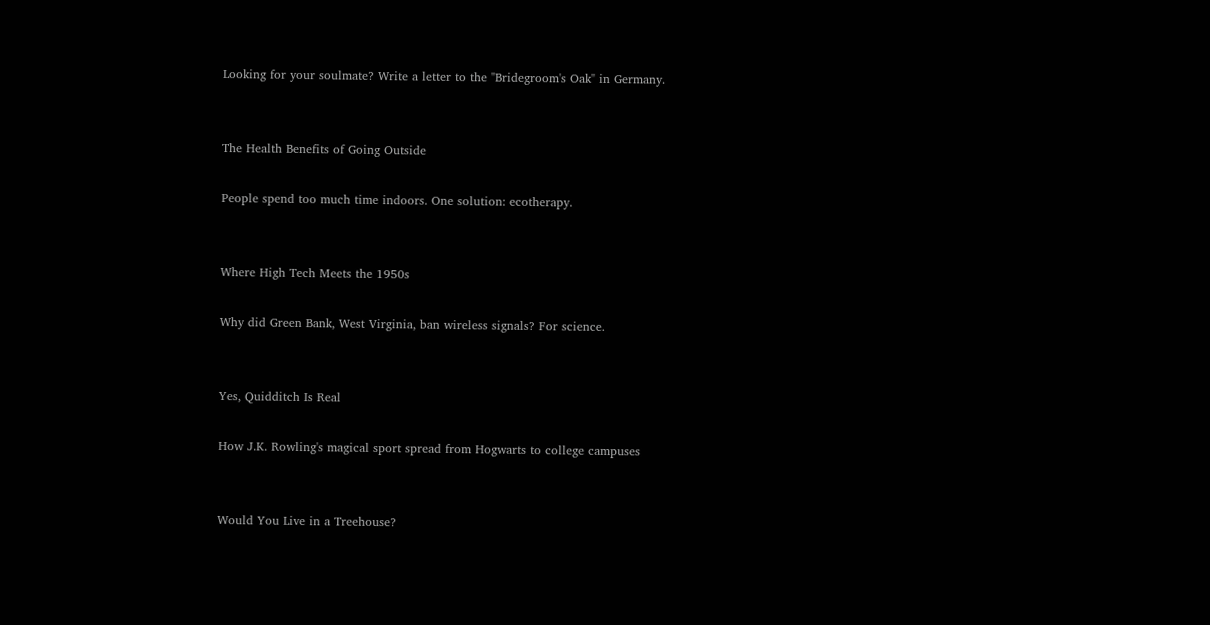Looking for your soulmate? Write a letter to the "Bridegroom's Oak" in Germany.


The Health Benefits of Going Outside

People spend too much time indoors. One solution: ecotherapy.


Where High Tech Meets the 1950s

Why did Green Bank, West Virginia, ban wireless signals? For science.


Yes, Quidditch Is Real

How J.K. Rowling's magical sport spread from Hogwarts to college campuses


Would You Live in a Treehouse?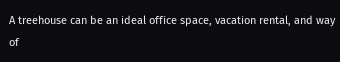A treehouse can be an ideal office space, vacation rental, and way of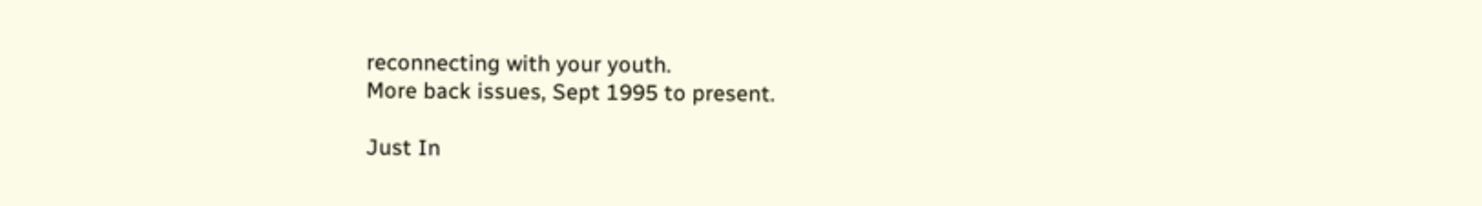reconnecting with your youth.
More back issues, Sept 1995 to present.

Just In